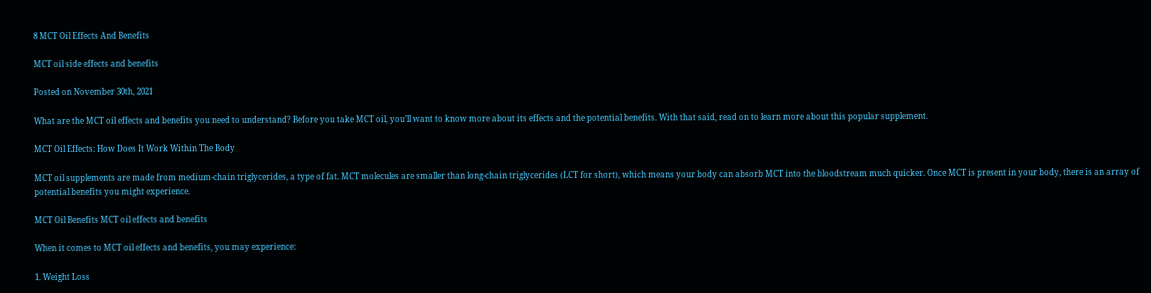8 MCT Oil Effects And Benefits

MCT oil side effects and benefits

Posted on November 30th, 2021

What are the MCT oil effects and benefits you need to understand? Before you take MCT oil, you’ll want to know more about its effects and the potential benefits. With that said, read on to learn more about this popular supplement.

MCT Oil Effects: How Does It Work Within The Body

MCT oil supplements are made from medium-chain triglycerides, a type of fat. MCT molecules are smaller than long-chain triglycerides (LCT for short), which means your body can absorb MCT into the bloodstream much quicker. Once MCT is present in your body, there is an array of potential benefits you might experience.

MCT Oil Benefits MCT oil effects and benefits

When it comes to MCT oil effects and benefits, you may experience:

1. Weight Loss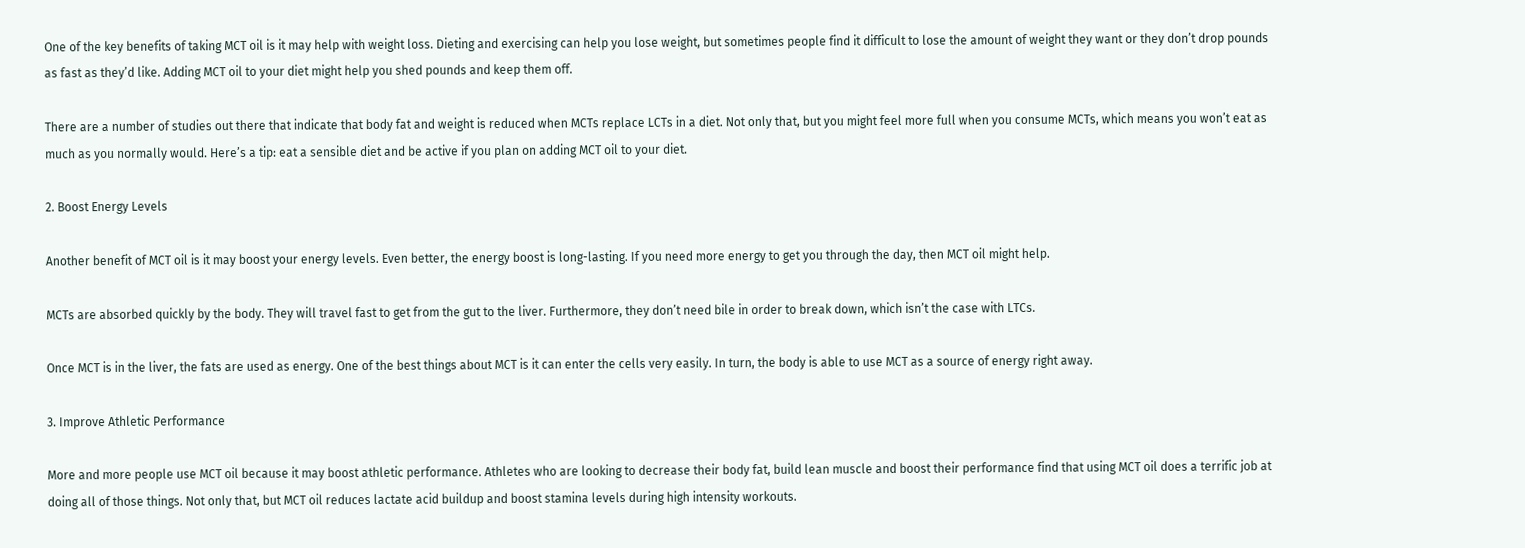One of the key benefits of taking MCT oil is it may help with weight loss. Dieting and exercising can help you lose weight, but sometimes people find it difficult to lose the amount of weight they want or they don’t drop pounds as fast as they’d like. Adding MCT oil to your diet might help you shed pounds and keep them off.

There are a number of studies out there that indicate that body fat and weight is reduced when MCTs replace LCTs in a diet. Not only that, but you might feel more full when you consume MCTs, which means you won’t eat as much as you normally would. Here’s a tip: eat a sensible diet and be active if you plan on adding MCT oil to your diet.

2. Boost Energy Levels

Another benefit of MCT oil is it may boost your energy levels. Even better, the energy boost is long-lasting. If you need more energy to get you through the day, then MCT oil might help.

MCTs are absorbed quickly by the body. They will travel fast to get from the gut to the liver. Furthermore, they don’t need bile in order to break down, which isn’t the case with LTCs.

Once MCT is in the liver, the fats are used as energy. One of the best things about MCT is it can enter the cells very easily. In turn, the body is able to use MCT as a source of energy right away.

3. Improve Athletic Performance

More and more people use MCT oil because it may boost athletic performance. Athletes who are looking to decrease their body fat, build lean muscle and boost their performance find that using MCT oil does a terrific job at doing all of those things. Not only that, but MCT oil reduces lactate acid buildup and boost stamina levels during high intensity workouts.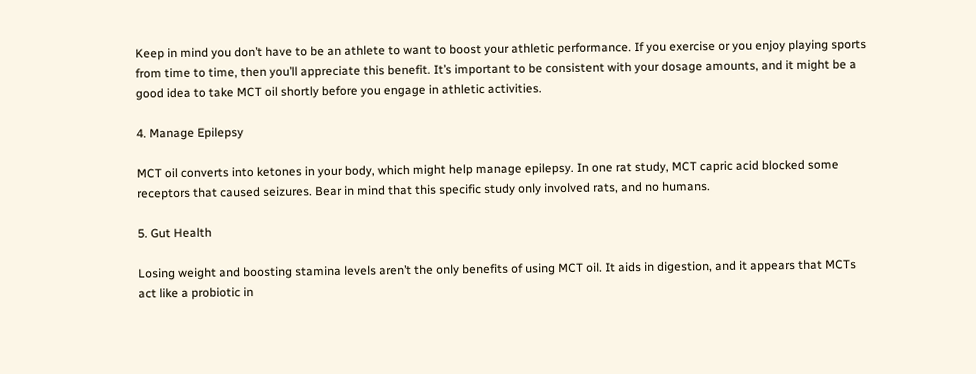Keep in mind you don’t have to be an athlete to want to boost your athletic performance. If you exercise or you enjoy playing sports from time to time, then you’ll appreciate this benefit. It’s important to be consistent with your dosage amounts, and it might be a good idea to take MCT oil shortly before you engage in athletic activities.

4. Manage Epilepsy

MCT oil converts into ketones in your body, which might help manage epilepsy. In one rat study, MCT capric acid blocked some receptors that caused seizures. Bear in mind that this specific study only involved rats, and no humans.

5. Gut Health

Losing weight and boosting stamina levels aren’t the only benefits of using MCT oil. It aids in digestion, and it appears that MCTs act like a probiotic in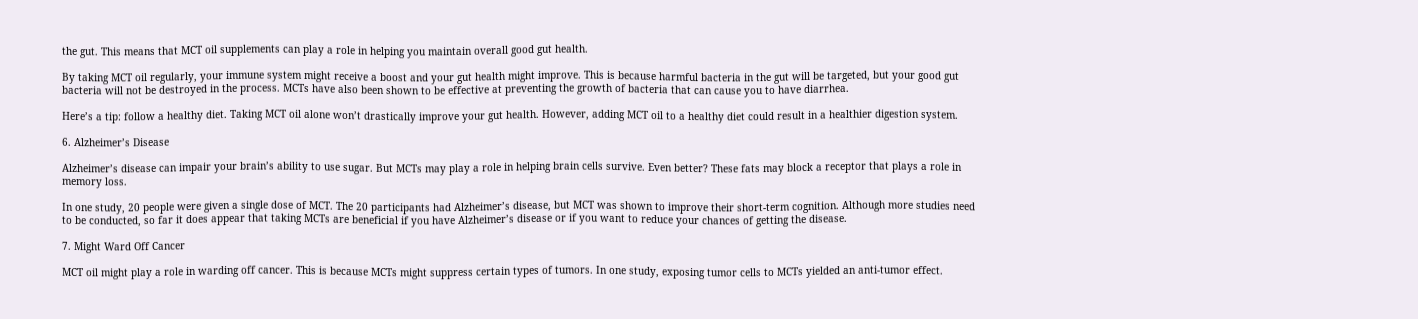the gut. This means that MCT oil supplements can play a role in helping you maintain overall good gut health.

By taking MCT oil regularly, your immune system might receive a boost and your gut health might improve. This is because harmful bacteria in the gut will be targeted, but your good gut bacteria will not be destroyed in the process. MCTs have also been shown to be effective at preventing the growth of bacteria that can cause you to have diarrhea.

Here’s a tip: follow a healthy diet. Taking MCT oil alone won’t drastically improve your gut health. However, adding MCT oil to a healthy diet could result in a healthier digestion system.

6. Alzheimer’s Disease

Alzheimer’s disease can impair your brain’s ability to use sugar. But MCTs may play a role in helping brain cells survive. Even better? These fats may block a receptor that plays a role in memory loss.

In one study, 20 people were given a single dose of MCT. The 20 participants had Alzheimer’s disease, but MCT was shown to improve their short-term cognition. Although more studies need to be conducted, so far it does appear that taking MCTs are beneficial if you have Alzheimer’s disease or if you want to reduce your chances of getting the disease.

7. Might Ward Off Cancer

MCT oil might play a role in warding off cancer. This is because MCTs might suppress certain types of tumors. In one study, exposing tumor cells to MCTs yielded an anti-tumor effect.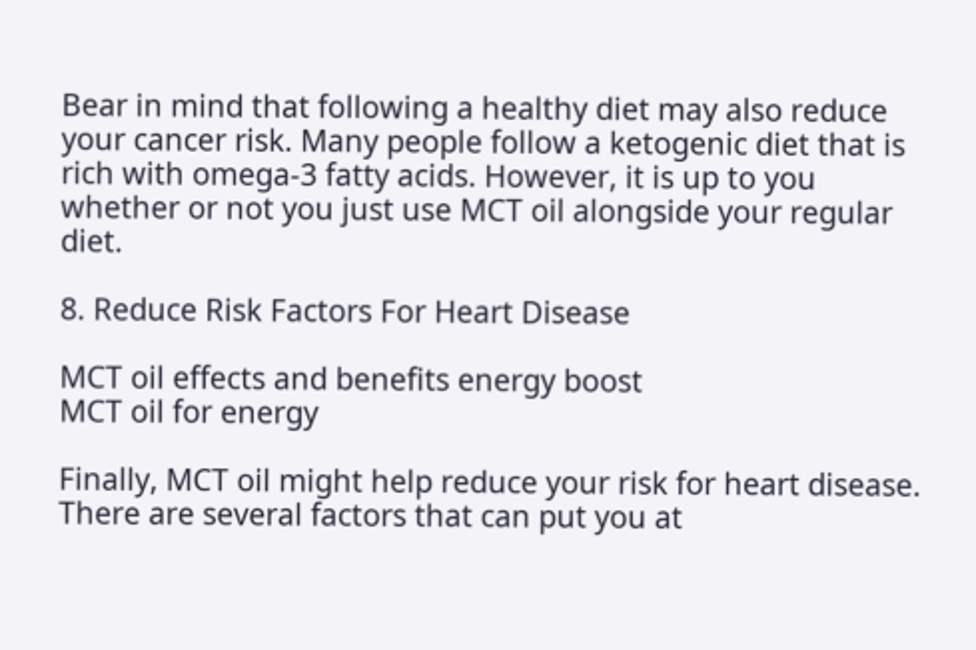Bear in mind that following a healthy diet may also reduce your cancer risk. Many people follow a ketogenic diet that is rich with omega-3 fatty acids. However, it is up to you whether or not you just use MCT oil alongside your regular diet.

8. Reduce Risk Factors For Heart Disease

MCT oil effects and benefits energy boost
MCT oil for energy

Finally, MCT oil might help reduce your risk for heart disease. There are several factors that can put you at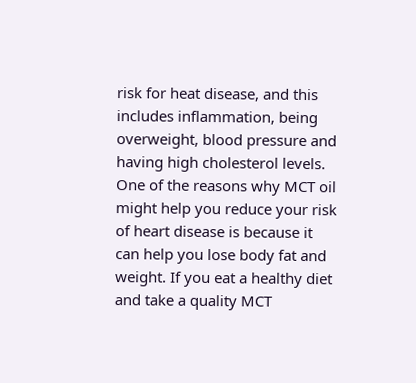risk for heat disease, and this includes inflammation, being overweight, blood pressure and having high cholesterol levels. One of the reasons why MCT oil might help you reduce your risk of heart disease is because it can help you lose body fat and weight. If you eat a healthy diet and take a quality MCT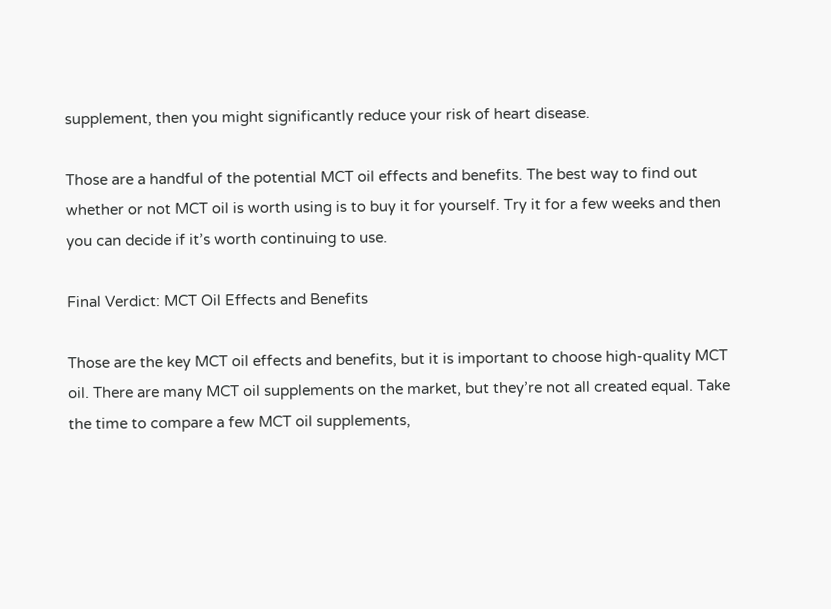supplement, then you might significantly reduce your risk of heart disease.

Those are a handful of the potential MCT oil effects and benefits. The best way to find out whether or not MCT oil is worth using is to buy it for yourself. Try it for a few weeks and then you can decide if it’s worth continuing to use.

Final Verdict: MCT Oil Effects and Benefits

Those are the key MCT oil effects and benefits, but it is important to choose high-quality MCT oil. There are many MCT oil supplements on the market, but they’re not all created equal. Take the time to compare a few MCT oil supplements,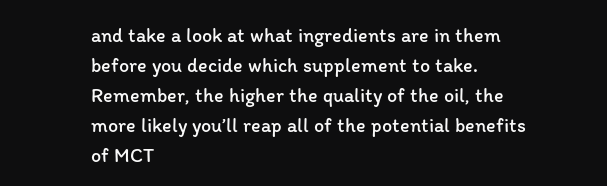and take a look at what ingredients are in them before you decide which supplement to take. Remember, the higher the quality of the oil, the more likely you’ll reap all of the potential benefits of MCT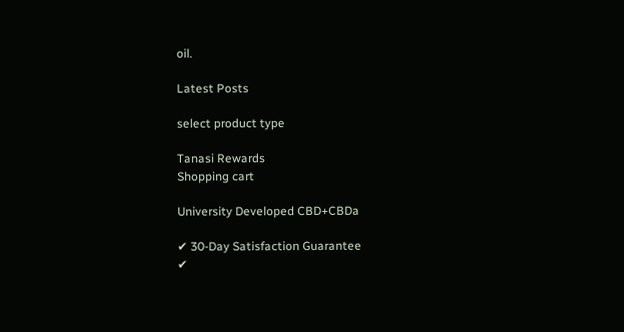oil.

Latest Posts

select product type

Tanasi Rewards
Shopping cart

University Developed CBD+CBDa

✔ 30-Day Satisfaction Guarantee
✔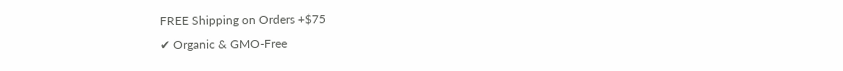FREE Shipping on Orders +$75
✔ Organic & GMO-Free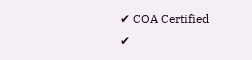✔ COA Certified
✔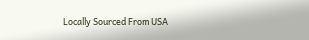Locally Sourced From USA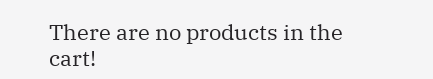There are no products in the cart!